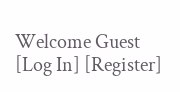Welcome Guest [Log In] [Register]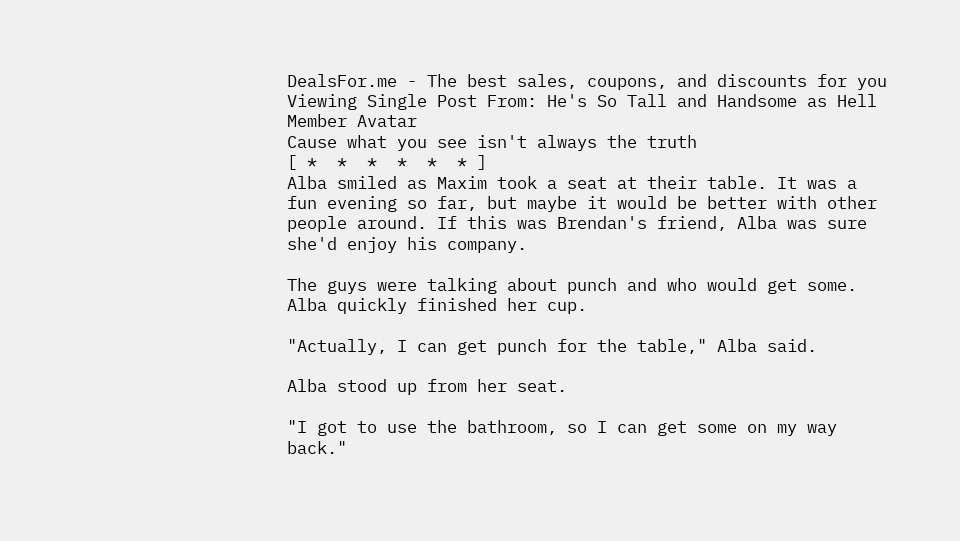DealsFor.me - The best sales, coupons, and discounts for you
Viewing Single Post From: He's So Tall and Handsome as Hell
Member Avatar
Cause what you see isn't always the truth
[ *  *  *  *  *  * ]
Alba smiled as Maxim took a seat at their table. It was a fun evening so far, but maybe it would be better with other people around. If this was Brendan's friend, Alba was sure she'd enjoy his company.

The guys were talking about punch and who would get some. Alba quickly finished her cup.

"Actually, I can get punch for the table," Alba said.

Alba stood up from her seat.

"I got to use the bathroom, so I can get some on my way back."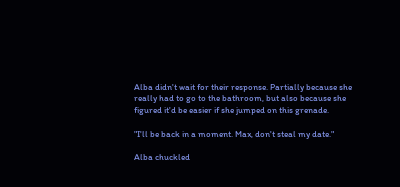Alba didn't wait for their response. Partially because she really had to go to the bathroom, but also because she figured it'd be easier if she jumped on this grenade.

"I'll be back in a moment. Max, don't steal my date."

Alba chuckled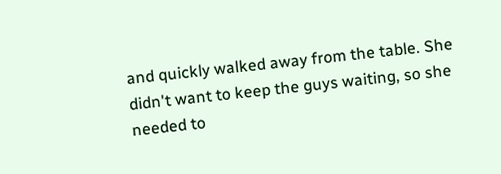and quickly walked away from the table. She didn't want to keep the guys waiting, so she needed to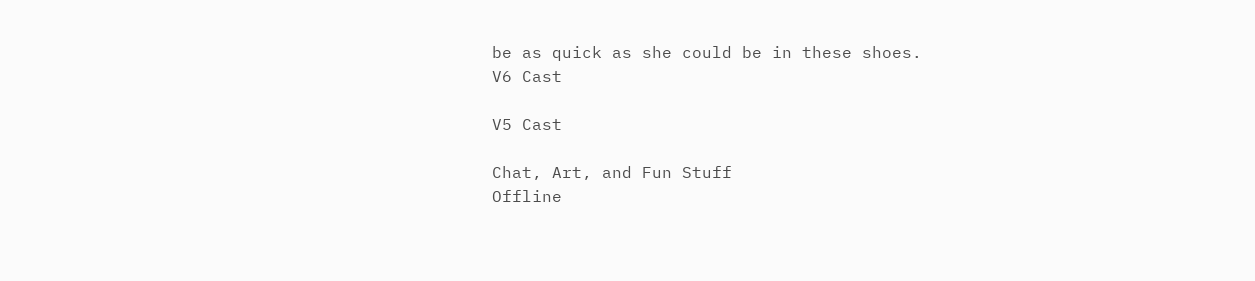be as quick as she could be in these shoes.
V6 Cast

V5 Cast

Chat, Art, and Fun Stuff
Offline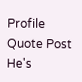Profile Quote Post
He's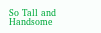So Tall and Handsome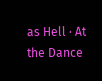as Hell · At the Dance